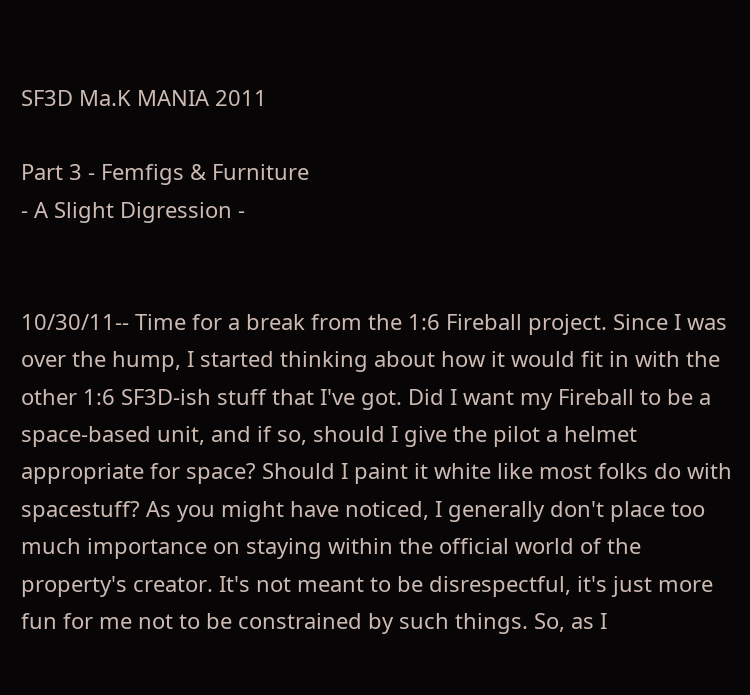SF3D Ma.K MANIA 2011

Part 3 - Femfigs & Furniture
- A Slight Digression -


10/30/11-- Time for a break from the 1:6 Fireball project. Since I was over the hump, I started thinking about how it would fit in with the other 1:6 SF3D-ish stuff that I've got. Did I want my Fireball to be a space-based unit, and if so, should I give the pilot a helmet appropriate for space? Should I paint it white like most folks do with spacestuff? As you might have noticed, I generally don't place too much importance on staying within the official world of the property's creator. It's not meant to be disrespectful, it's just more fun for me not to be constrained by such things. So, as I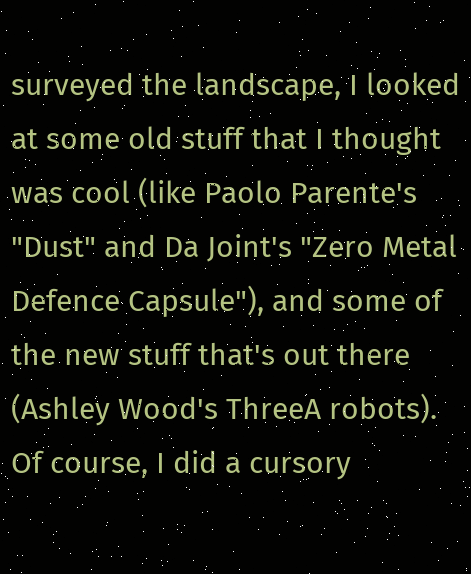surveyed the landscape, I looked at some old stuff that I thought was cool (like Paolo Parente's "Dust" and Da Joint's "Zero Metal Defence Capsule"), and some of the new stuff that's out there (Ashley Wood's ThreeA robots). Of course, I did a cursory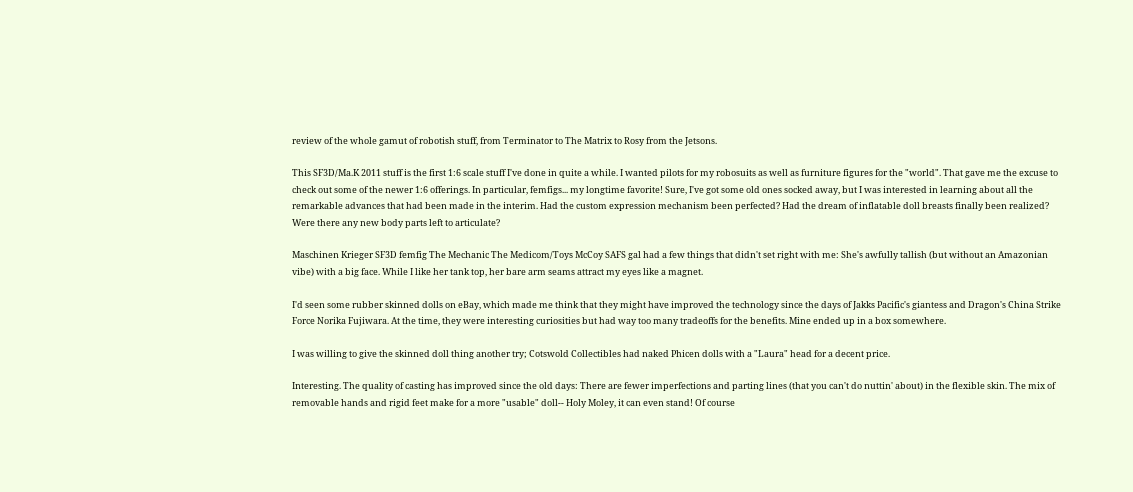review of the whole gamut of robotish stuff, from Terminator to The Matrix to Rosy from the Jetsons.

This SF3D/Ma.K 2011 stuff is the first 1:6 scale stuff I've done in quite a while. I wanted pilots for my robosuits as well as furniture figures for the "world". That gave me the excuse to check out some of the newer 1:6 offerings. In particular, femfigs... my longtime favorite! Sure, I've got some old ones socked away, but I was interested in learning about all the remarkable advances that had been made in the interim. Had the custom expression mechanism been perfected? Had the dream of inflatable doll breasts finally been realized? Were there any new body parts left to articulate?

Maschinen Krieger SF3D femfig The Mechanic The Medicom/Toys McCoy SAFS gal had a few things that didn't set right with me: She's awfully tallish (but without an Amazonian vibe) with a big face. While I like her tank top, her bare arm seams attract my eyes like a magnet.

I'd seen some rubber skinned dolls on eBay, which made me think that they might have improved the technology since the days of Jakks Pacific's giantess and Dragon's China Strike Force Norika Fujiwara. At the time, they were interesting curiosities but had way too many tradeoffs for the benefits. Mine ended up in a box somewhere.

I was willing to give the skinned doll thing another try; Cotswold Collectibles had naked Phicen dolls with a "Laura" head for a decent price.

Interesting. The quality of casting has improved since the old days: There are fewer imperfections and parting lines (that you can't do nuttin' about) in the flexible skin. The mix of removable hands and rigid feet make for a more "usable" doll-- Holy Moley, it can even stand! Of course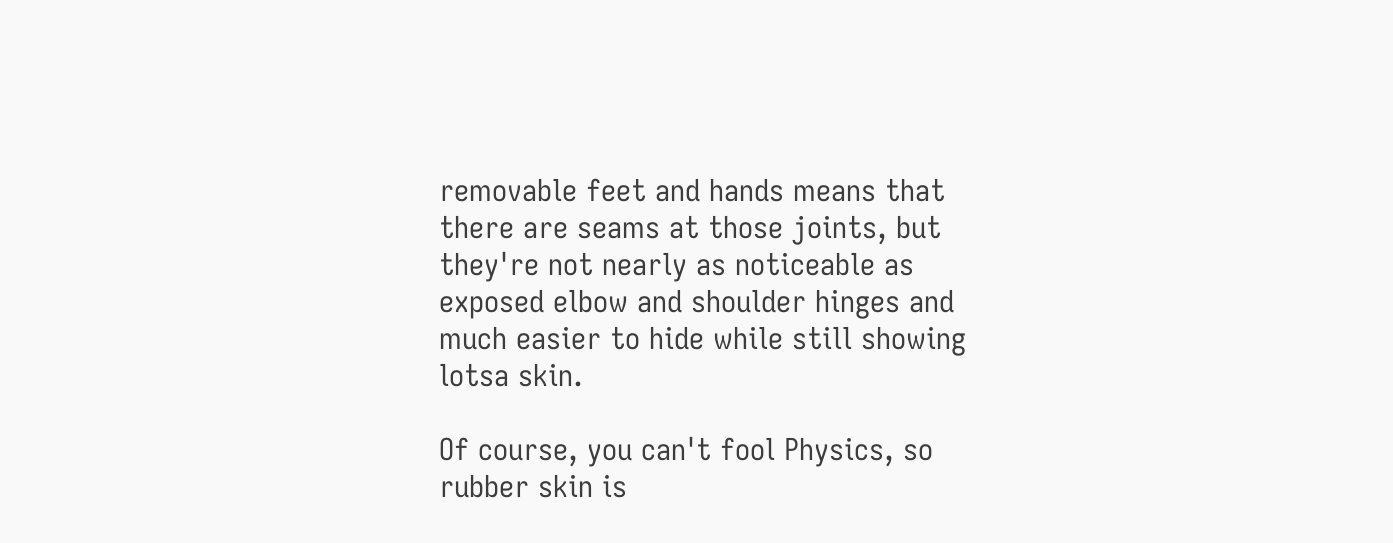removable feet and hands means that there are seams at those joints, but they're not nearly as noticeable as exposed elbow and shoulder hinges and much easier to hide while still showing lotsa skin.

Of course, you can't fool Physics, so rubber skin is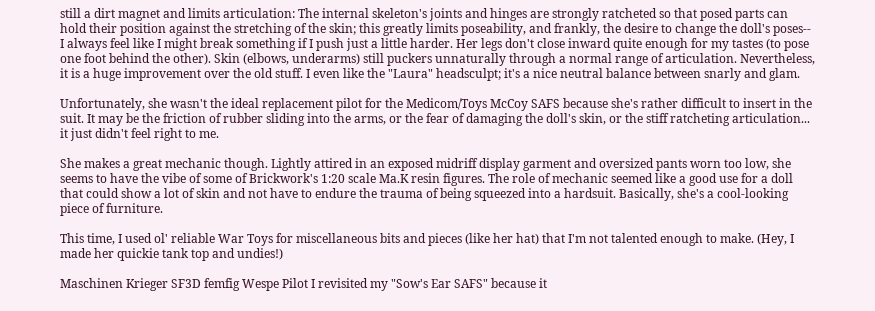still a dirt magnet and limits articulation: The internal skeleton's joints and hinges are strongly ratcheted so that posed parts can hold their position against the stretching of the skin; this greatly limits poseability, and frankly, the desire to change the doll's poses-- I always feel like I might break something if I push just a little harder. Her legs don't close inward quite enough for my tastes (to pose one foot behind the other). Skin (elbows, underarms) still puckers unnaturally through a normal range of articulation. Nevertheless, it is a huge improvement over the old stuff. I even like the "Laura" headsculpt; it's a nice neutral balance between snarly and glam.

Unfortunately, she wasn't the ideal replacement pilot for the Medicom/Toys McCoy SAFS because she's rather difficult to insert in the suit. It may be the friction of rubber sliding into the arms, or the fear of damaging the doll's skin, or the stiff ratcheting articulation... it just didn't feel right to me.

She makes a great mechanic though. Lightly attired in an exposed midriff display garment and oversized pants worn too low, she seems to have the vibe of some of Brickwork's 1:20 scale Ma.K resin figures. The role of mechanic seemed like a good use for a doll that could show a lot of skin and not have to endure the trauma of being squeezed into a hardsuit. Basically, she's a cool-looking piece of furniture.

This time, I used ol' reliable War Toys for miscellaneous bits and pieces (like her hat) that I'm not talented enough to make. (Hey, I made her quickie tank top and undies!)

Maschinen Krieger SF3D femfig Wespe Pilot I revisited my "Sow's Ear SAFS" because it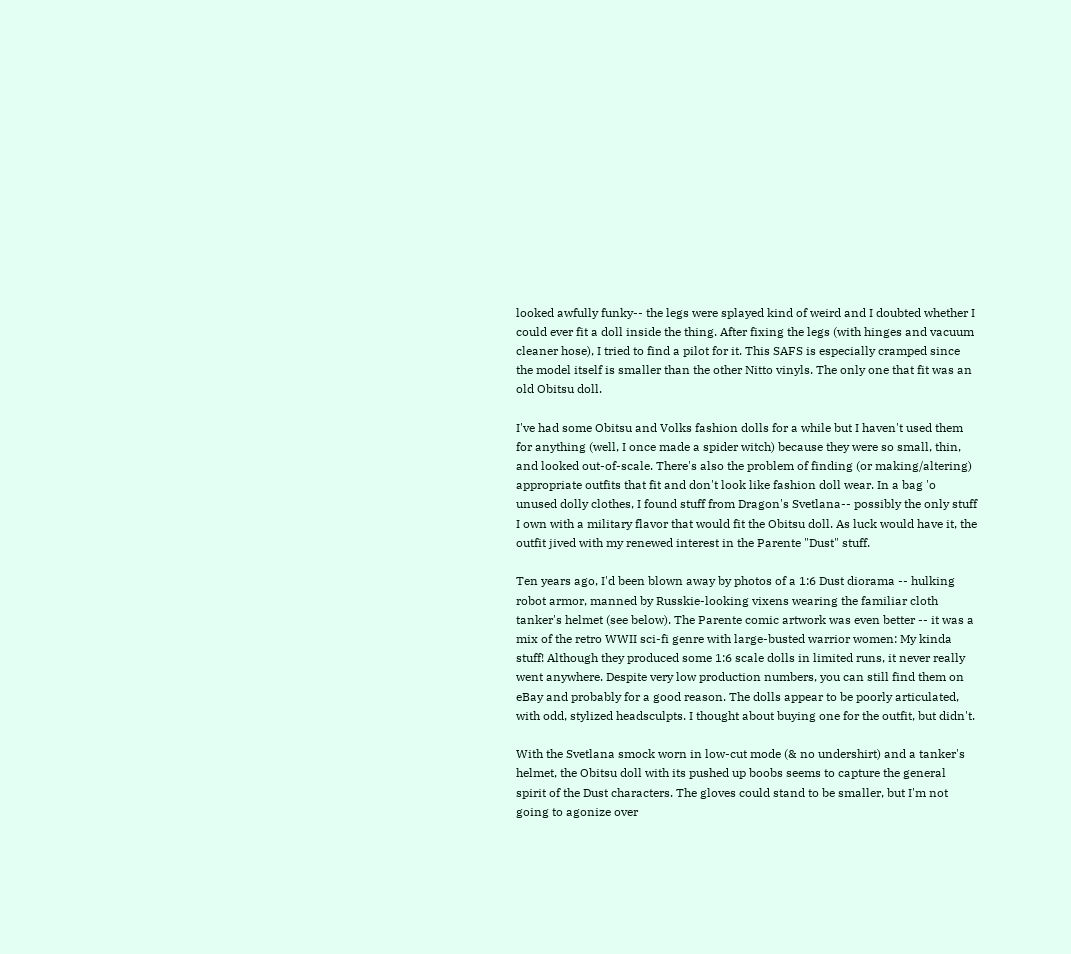looked awfully funky-- the legs were splayed kind of weird and I doubted whether I could ever fit a doll inside the thing. After fixing the legs (with hinges and vacuum cleaner hose), I tried to find a pilot for it. This SAFS is especially cramped since the model itself is smaller than the other Nitto vinyls. The only one that fit was an old Obitsu doll.

I've had some Obitsu and Volks fashion dolls for a while but I haven't used them for anything (well, I once made a spider witch) because they were so small, thin, and looked out-of-scale. There's also the problem of finding (or making/altering) appropriate outfits that fit and don't look like fashion doll wear. In a bag 'o unused dolly clothes, I found stuff from Dragon's Svetlana-- possibly the only stuff I own with a military flavor that would fit the Obitsu doll. As luck would have it, the outfit jived with my renewed interest in the Parente "Dust" stuff.

Ten years ago, I'd been blown away by photos of a 1:6 Dust diorama -- hulking robot armor, manned by Russkie-looking vixens wearing the familiar cloth tanker's helmet (see below). The Parente comic artwork was even better -- it was a mix of the retro WWII sci-fi genre with large-busted warrior women: My kinda stuff! Although they produced some 1:6 scale dolls in limited runs, it never really went anywhere. Despite very low production numbers, you can still find them on eBay and probably for a good reason. The dolls appear to be poorly articulated, with odd, stylized headsculpts. I thought about buying one for the outfit, but didn't.

With the Svetlana smock worn in low-cut mode (& no undershirt) and a tanker's helmet, the Obitsu doll with its pushed up boobs seems to capture the general spirit of the Dust characters. The gloves could stand to be smaller, but I'm not going to agonize over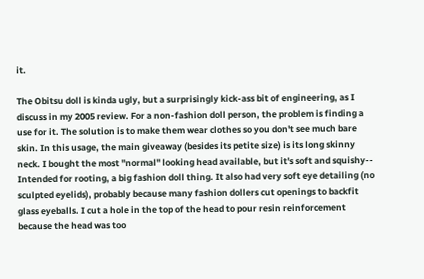it.

The Obitsu doll is kinda ugly, but a surprisingly kick-ass bit of engineering, as I discuss in my 2005 review. For a non-fashion doll person, the problem is finding a use for it. The solution is to make them wear clothes so you don't see much bare skin. In this usage, the main giveaway (besides its petite size) is its long skinny neck. I bought the most "normal" looking head available, but it's soft and squishy-- Intended for rooting, a big fashion doll thing. It also had very soft eye detailing (no sculpted eyelids), probably because many fashion dollers cut openings to backfit glass eyeballs. I cut a hole in the top of the head to pour resin reinforcement because the head was too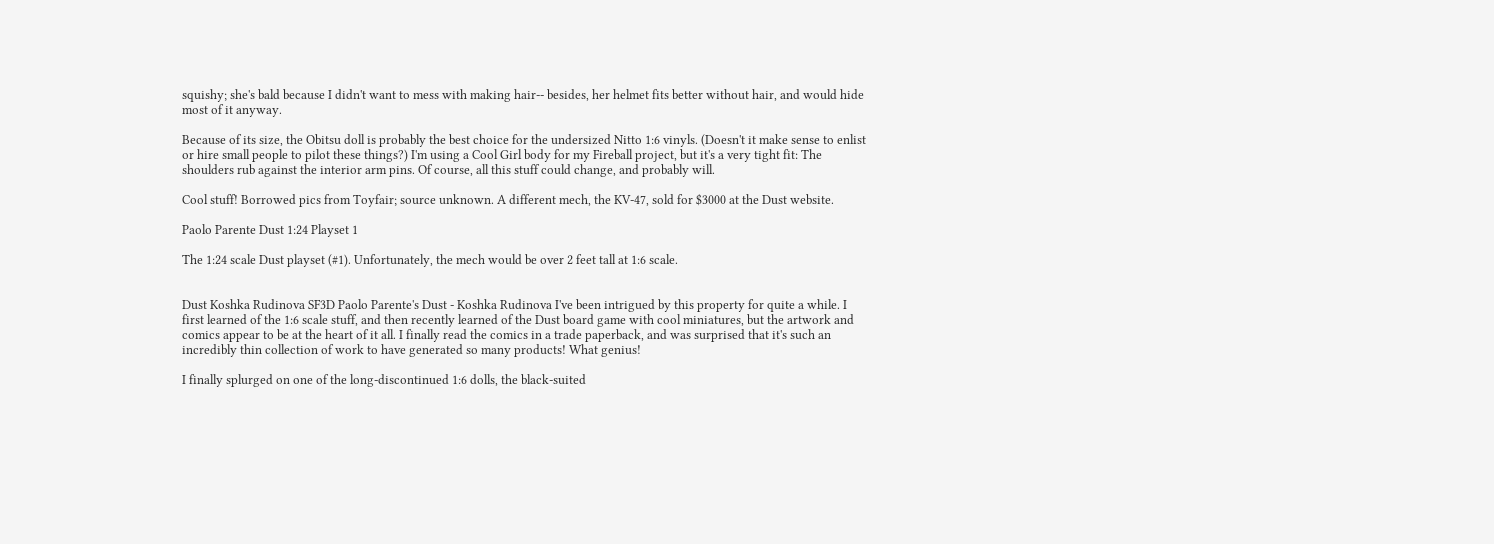squishy; she's bald because I didn't want to mess with making hair-- besides, her helmet fits better without hair, and would hide most of it anyway.

Because of its size, the Obitsu doll is probably the best choice for the undersized Nitto 1:6 vinyls. (Doesn't it make sense to enlist or hire small people to pilot these things?) I'm using a Cool Girl body for my Fireball project, but it's a very tight fit: The shoulders rub against the interior arm pins. Of course, all this stuff could change, and probably will.

Cool stuff! Borrowed pics from Toyfair; source unknown. A different mech, the KV-47, sold for $3000 at the Dust website.

Paolo Parente Dust 1:24 Playset 1

The 1:24 scale Dust playset (#1). Unfortunately, the mech would be over 2 feet tall at 1:6 scale.


Dust Koshka Rudinova SF3D Paolo Parente's Dust - Koshka Rudinova I've been intrigued by this property for quite a while. I first learned of the 1:6 scale stuff, and then recently learned of the Dust board game with cool miniatures, but the artwork and comics appear to be at the heart of it all. I finally read the comics in a trade paperback, and was surprised that it's such an incredibly thin collection of work to have generated so many products! What genius!

I finally splurged on one of the long-discontinued 1:6 dolls, the black-suited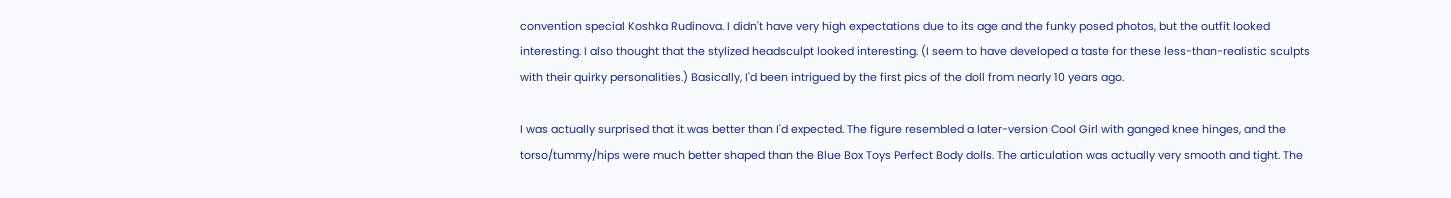convention special Koshka Rudinova. I didn't have very high expectations due to its age and the funky posed photos, but the outfit looked interesting. I also thought that the stylized headsculpt looked interesting. (I seem to have developed a taste for these less-than-realistic sculpts with their quirky personalities.) Basically, I'd been intrigued by the first pics of the doll from nearly 10 years ago.

I was actually surprised that it was better than I'd expected. The figure resembled a later-version Cool Girl with ganged knee hinges, and the torso/tummy/hips were much better shaped than the Blue Box Toys Perfect Body dolls. The articulation was actually very smooth and tight. The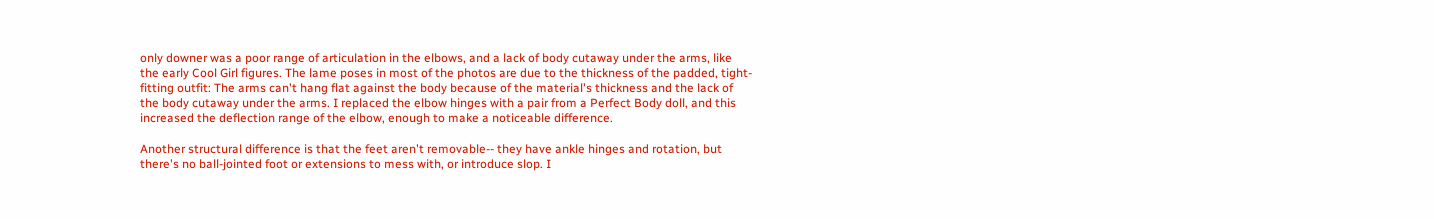only downer was a poor range of articulation in the elbows, and a lack of body cutaway under the arms, like the early Cool Girl figures. The lame poses in most of the photos are due to the thickness of the padded, tight-fitting outfit: The arms can't hang flat against the body because of the material's thickness and the lack of the body cutaway under the arms. I replaced the elbow hinges with a pair from a Perfect Body doll, and this increased the deflection range of the elbow, enough to make a noticeable difference.

Another structural difference is that the feet aren't removable-- they have ankle hinges and rotation, but there's no ball-jointed foot or extensions to mess with, or introduce slop. I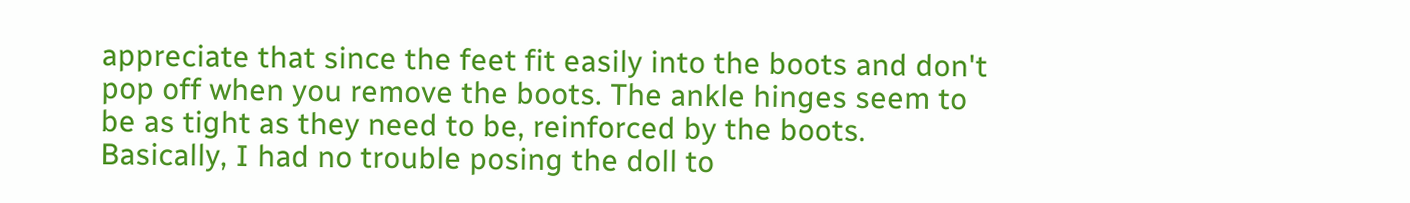appreciate that since the feet fit easily into the boots and don't pop off when you remove the boots. The ankle hinges seem to be as tight as they need to be, reinforced by the boots. Basically, I had no trouble posing the doll to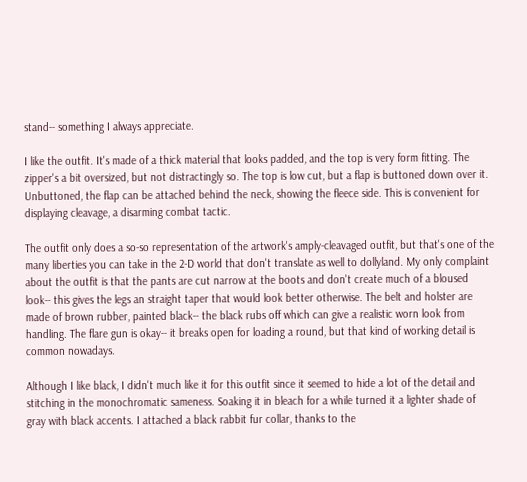stand-- something I always appreciate.

I like the outfit. It's made of a thick material that looks padded, and the top is very form fitting. The zipper's a bit oversized, but not distractingly so. The top is low cut, but a flap is buttoned down over it. Unbuttoned, the flap can be attached behind the neck, showing the fleece side. This is convenient for displaying cleavage, a disarming combat tactic.

The outfit only does a so-so representation of the artwork's amply-cleavaged outfit, but that's one of the many liberties you can take in the 2-D world that don't translate as well to dollyland. My only complaint about the outfit is that the pants are cut narrow at the boots and don't create much of a bloused look-- this gives the legs an straight taper that would look better otherwise. The belt and holster are made of brown rubber, painted black-- the black rubs off which can give a realistic worn look from handling. The flare gun is okay-- it breaks open for loading a round, but that kind of working detail is common nowadays.

Although I like black, I didn't much like it for this outfit since it seemed to hide a lot of the detail and stitching in the monochromatic sameness. Soaking it in bleach for a while turned it a lighter shade of gray with black accents. I attached a black rabbit fur collar, thanks to the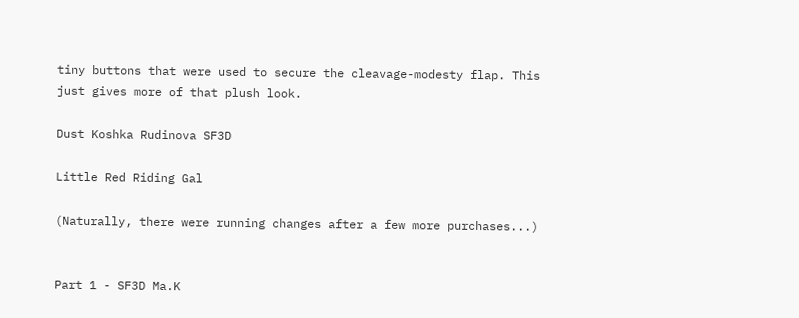tiny buttons that were used to secure the cleavage-modesty flap. This just gives more of that plush look.

Dust Koshka Rudinova SF3D

Little Red Riding Gal

(Naturally, there were running changes after a few more purchases...)


Part 1 - SF3D Ma.K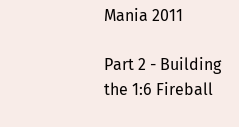Mania 2011

Part 2 - Building the 1:6 Fireball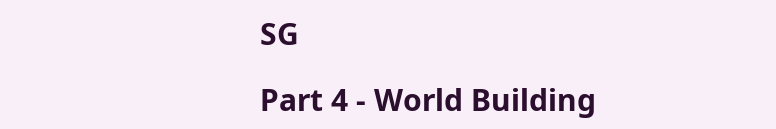SG

Part 4 - World Building